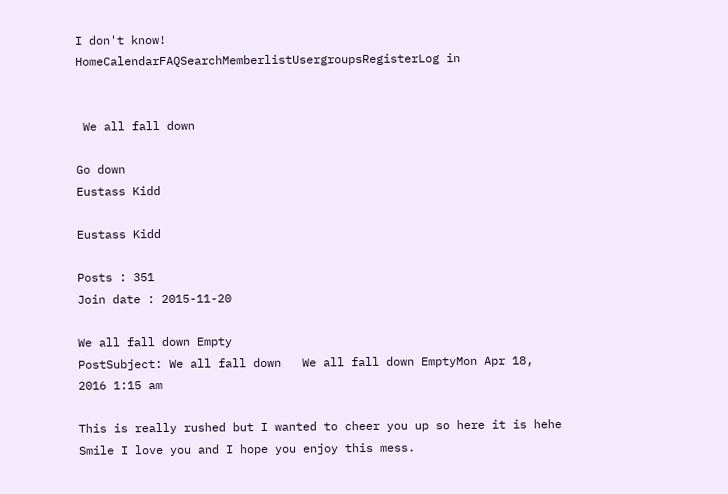I don't know!
HomeCalendarFAQSearchMemberlistUsergroupsRegisterLog in


 We all fall down

Go down
Eustass Kidd

Eustass Kidd

Posts : 351
Join date : 2015-11-20

We all fall down Empty
PostSubject: We all fall down   We all fall down EmptyMon Apr 18, 2016 1:15 am

This is really rushed but I wanted to cheer you up so here it is hehe Smile I love you and I hope you enjoy this mess.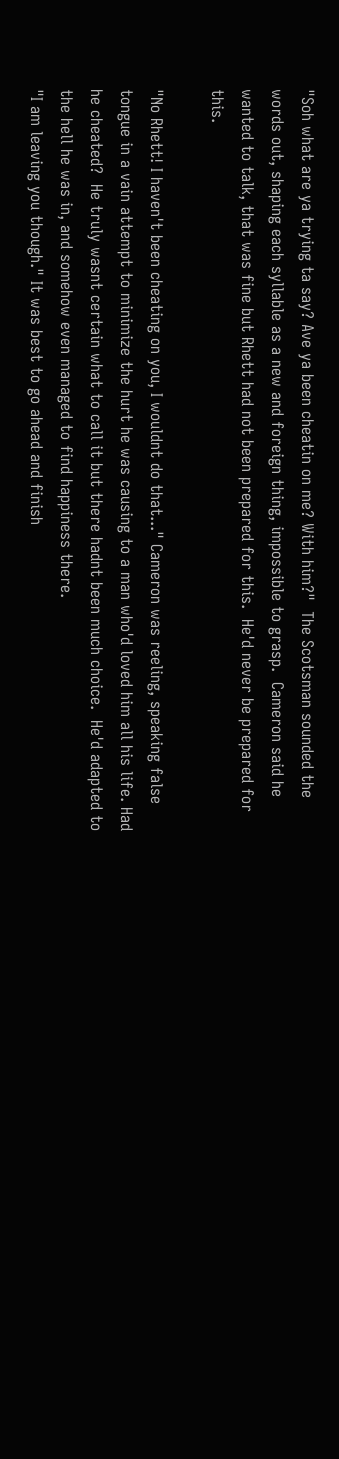"Soh what are ya trying ta say? Ave ya been cheatin on me? With him?"  The Scotsman sounded the words out, shaping each syllable as a new and foreign thing, impossible to grasp.  Cameron said he wanted to talk, that was fine but Rhett had not been prepared for this.  He'd never be prepared for this.

"No Rhett! I haven't been cheating on you, I wouldnt do that..." Cameron was reeling, speaking false tongue in a vain attempt to minimize the hurt he was causing to a man who'd loved him all his life. Had he cheated?  He truly wasnt certain what to call it but there hadnt been much choice.  He'd adapted to the hell he was in, and somehow even managed to find happiness there.
"I am leaving you though." It was best to go ahead and finish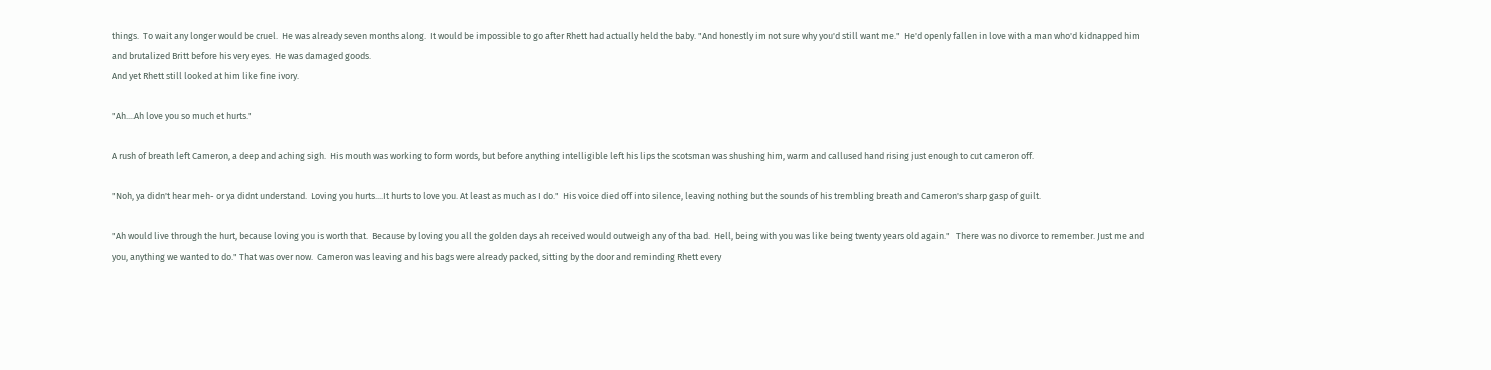things.  To wait any longer would be cruel.  He was already seven months along.  It would be impossible to go after Rhett had actually held the baby. "And honestly im not sure why you'd still want me."  He'd openly fallen in love with a man who'd kidnapped him and brutalized Britt before his very eyes.  He was damaged goods.
And yet Rhett still looked at him like fine ivory.

"Ah....Ah love you so much et hurts."

A rush of breath left Cameron, a deep and aching sigh.  His mouth was working to form words, but before anything intelligible left his lips the scotsman was shushing him, warm and callused hand rising just enough to cut cameron off.

"Noh, ya didn't hear meh- or ya didnt understand.  Loving you hurts....It hurts to love you. At least as much as I do."  His voice died off into silence, leaving nothing but the sounds of his trembling breath and Cameron's sharp gasp of guilt.

"Ah would live through the hurt, because loving you is worth that.  Because by loving you all the golden days ah received would outweigh any of tha bad.  Hell, being with you was like being twenty years old again."   There was no divorce to remember. Just me and you, anything we wanted to do." That was over now.  Cameron was leaving and his bags were already packed, sitting by the door and reminding Rhett every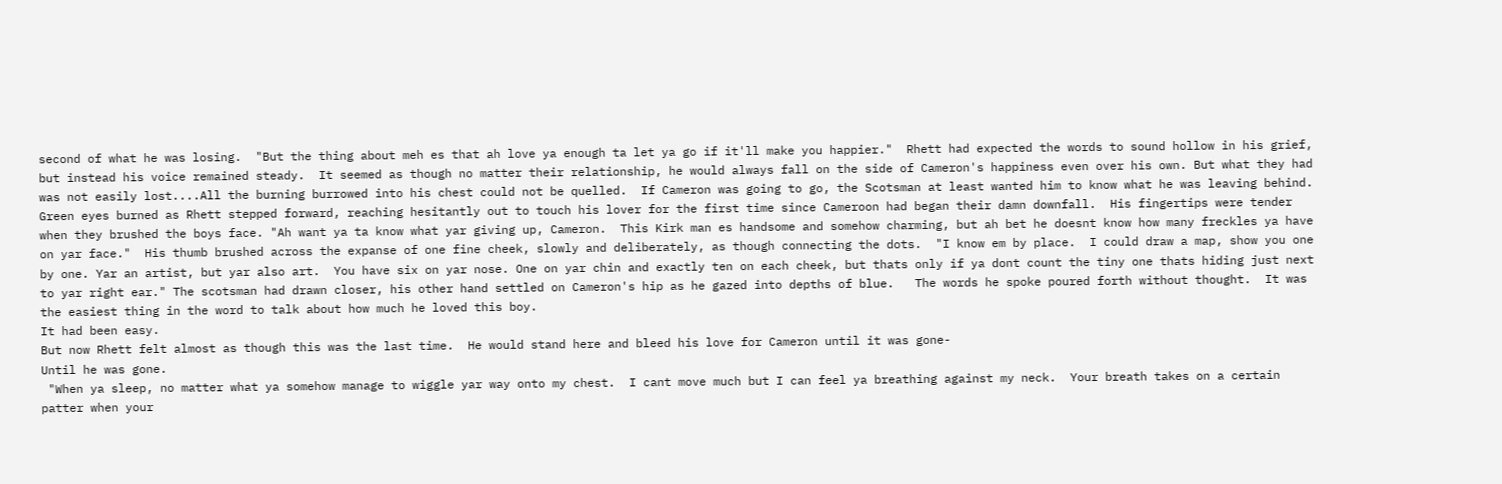second of what he was losing.  "But the thing about meh es that ah love ya enough ta let ya go if it'll make you happier."  Rhett had expected the words to sound hollow in his grief, but instead his voice remained steady.  It seemed as though no matter their relationship, he would always fall on the side of Cameron's happiness even over his own. But what they had was not easily lost....All the burning burrowed into his chest could not be quelled.  If Cameron was going to go, the Scotsman at least wanted him to know what he was leaving behind.
Green eyes burned as Rhett stepped forward, reaching hesitantly out to touch his lover for the first time since Cameroon had began their damn downfall.  His fingertips were tender when they brushed the boys face. "Ah want ya ta know what yar giving up, Cameron.  This Kirk man es handsome and somehow charming, but ah bet he doesnt know how many freckles ya have on yar face."  His thumb brushed across the expanse of one fine cheek, slowly and deliberately, as though connecting the dots.  "I know em by place.  I could draw a map, show you one by one. Yar an artist, but yar also art.  You have six on yar nose. One on yar chin and exactly ten on each cheek, but thats only if ya dont count the tiny one thats hiding just next to yar right ear." The scotsman had drawn closer, his other hand settled on Cameron's hip as he gazed into depths of blue.   The words he spoke poured forth without thought.  It was the easiest thing in the word to talk about how much he loved this boy.
It had been easy.
But now Rhett felt almost as though this was the last time.  He would stand here and bleed his love for Cameron until it was gone-
Until he was gone.
 "When ya sleep, no matter what ya somehow manage to wiggle yar way onto my chest.  I cant move much but I can feel ya breathing against my neck.  Your breath takes on a certain patter when your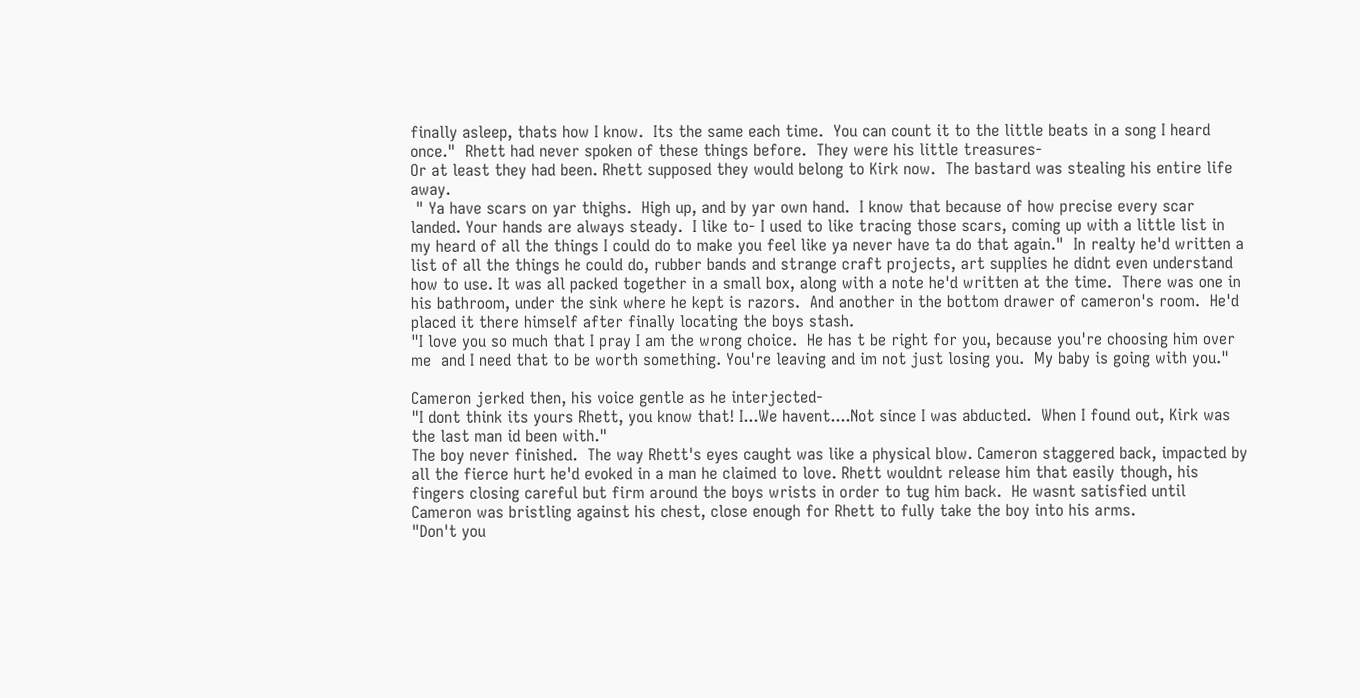finally asleep, thats how I know.  Its the same each time.  You can count it to the little beats in a song I heard once."  Rhett had never spoken of these things before.  They were his little treasures-
Or at least they had been. Rhett supposed they would belong to Kirk now.  The bastard was stealing his entire life away.
 " Ya have scars on yar thighs.  High up, and by yar own hand.  I know that because of how precise every scar landed. Your hands are always steady.  I like to- I used to like tracing those scars, coming up with a little list in my heard of all the things I could do to make you feel like ya never have ta do that again."  In realty he'd written a list of all the things he could do, rubber bands and strange craft projects, art supplies he didnt even understand how to use. It was all packed together in a small box, along with a note he'd written at the time.  There was one in his bathroom, under the sink where he kept is razors.  And another in the bottom drawer of cameron's room.  He'd placed it there himself after finally locating the boys stash.
"I love you so much that I pray I am the wrong choice.  He has t be right for you, because you're choosing him over me  and I need that to be worth something. You're leaving and im not just losing you.  My baby is going with you."

Cameron jerked then, his voice gentle as he interjected-
"I dont think its yours Rhett, you know that! I...We havent....Not since I was abducted.  When I found out, Kirk was the last man id been with."
The boy never finished.  The way Rhett's eyes caught was like a physical blow. Cameron staggered back, impacted by all the fierce hurt he'd evoked in a man he claimed to love. Rhett wouldnt release him that easily though, his fingers closing careful but firm around the boys wrists in order to tug him back.  He wasnt satisfied until Cameron was bristling against his chest, close enough for Rhett to fully take the boy into his arms.
"Don't you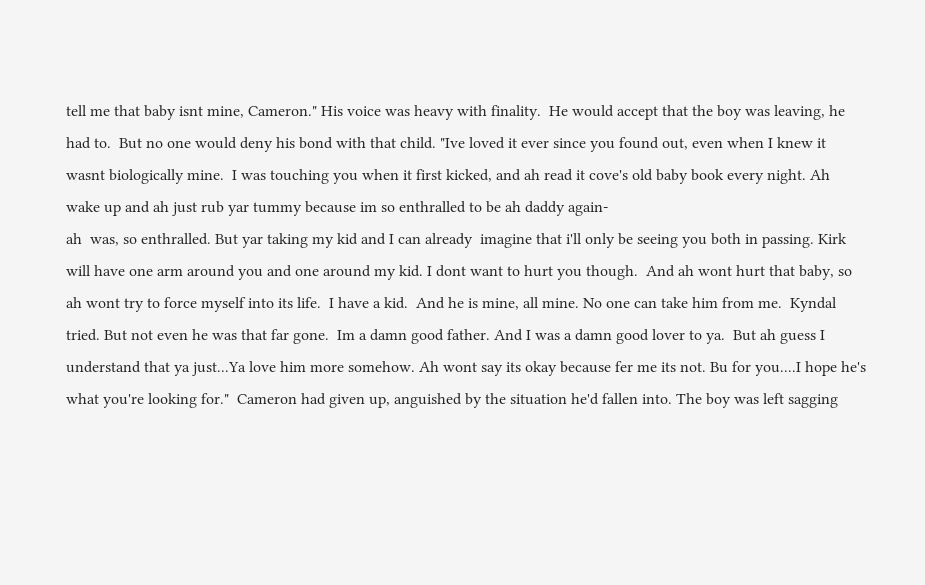tell me that baby isnt mine, Cameron." His voice was heavy with finality.  He would accept that the boy was leaving, he had to.  But no one would deny his bond with that child. "Ive loved it ever since you found out, even when I knew it wasnt biologically mine.  I was touching you when it first kicked, and ah read it cove's old baby book every night. Ah wake up and ah just rub yar tummy because im so enthralled to be ah daddy again-
ah  was, so enthralled. But yar taking my kid and I can already  imagine that i'll only be seeing you both in passing. Kirk will have one arm around you and one around my kid. I dont want to hurt you though.  And ah wont hurt that baby, so ah wont try to force myself into its life.  I have a kid.  And he is mine, all mine. No one can take him from me.  Kyndal tried. But not even he was that far gone.  Im a damn good father. And I was a damn good lover to ya.  But ah guess I understand that ya just...Ya love him more somehow. Ah wont say its okay because fer me its not. Bu for you....I hope he's what you're looking for."  Cameron had given up, anguished by the situation he'd fallen into. The boy was left sagging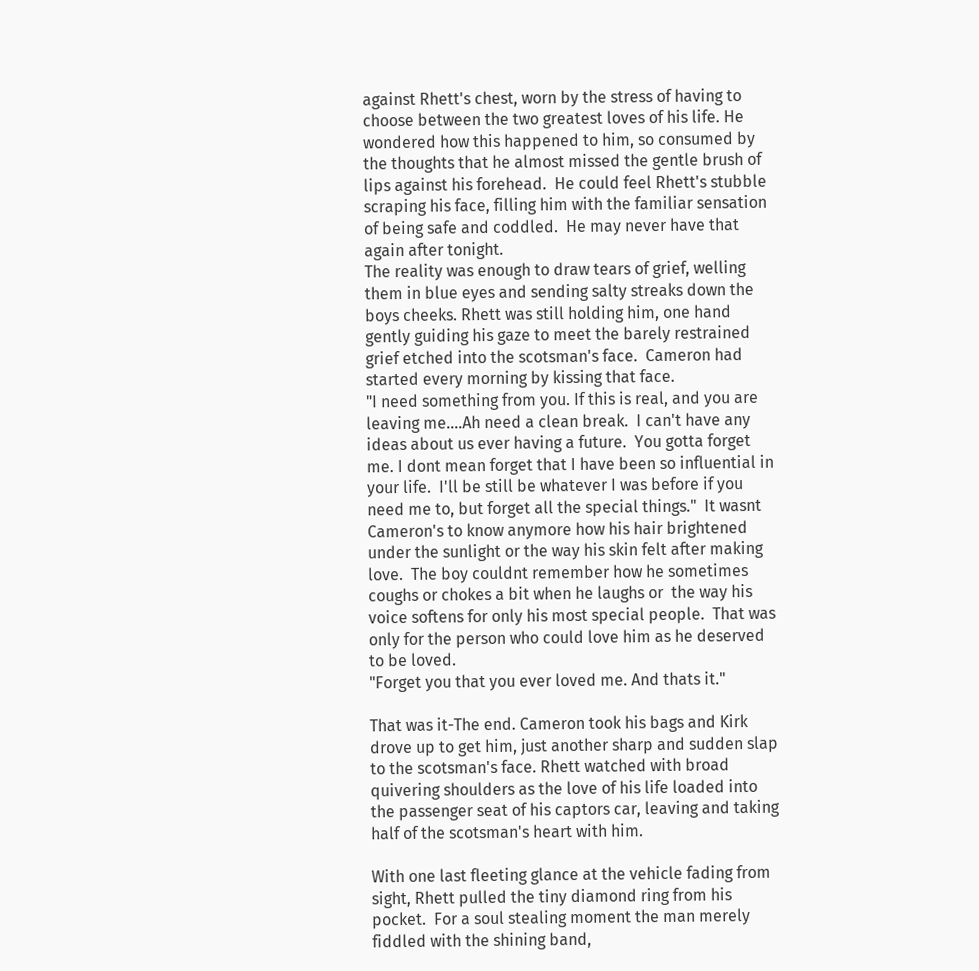against Rhett's chest, worn by the stress of having to choose between the two greatest loves of his life. He wondered how this happened to him, so consumed by the thoughts that he almost missed the gentle brush of lips against his forehead.  He could feel Rhett's stubble scraping his face, filling him with the familiar sensation of being safe and coddled.  He may never have that again after tonight.
The reality was enough to draw tears of grief, welling them in blue eyes and sending salty streaks down the boys cheeks. Rhett was still holding him, one hand gently guiding his gaze to meet the barely restrained grief etched into the scotsman's face.  Cameron had started every morning by kissing that face.
"I need something from you. If this is real, and you are leaving me....Ah need a clean break.  I can't have any ideas about us ever having a future.  You gotta forget me. I dont mean forget that I have been so influential in your life.  I'll be still be whatever I was before if you need me to, but forget all the special things."  It wasnt Cameron's to know anymore how his hair brightened under the sunlight or the way his skin felt after making love.  The boy couldnt remember how he sometimes coughs or chokes a bit when he laughs or  the way his voice softens for only his most special people.  That was only for the person who could love him as he deserved to be loved.
"Forget you that you ever loved me. And thats it."

That was it-The end. Cameron took his bags and Kirk drove up to get him, just another sharp and sudden slap to the scotsman's face. Rhett watched with broad quivering shoulders as the love of his life loaded into the passenger seat of his captors car, leaving and taking half of the scotsman's heart with him.

With one last fleeting glance at the vehicle fading from sight, Rhett pulled the tiny diamond ring from his pocket.  For a soul stealing moment the man merely fiddled with the shining band,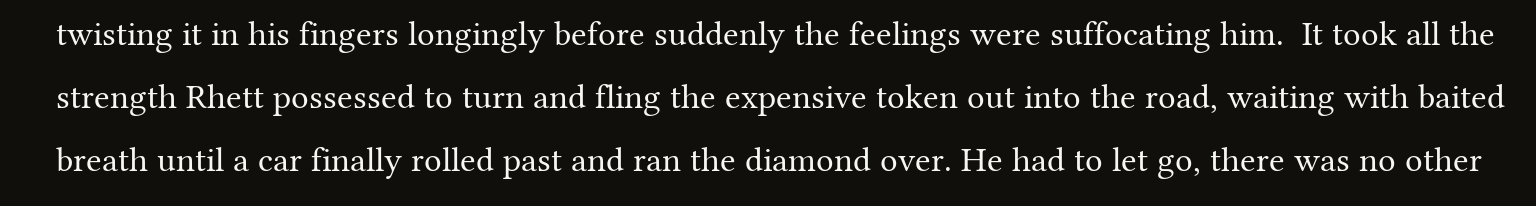twisting it in his fingers longingly before suddenly the feelings were suffocating him.  It took all the strength Rhett possessed to turn and fling the expensive token out into the road, waiting with baited breath until a car finally rolled past and ran the diamond over. He had to let go, there was no other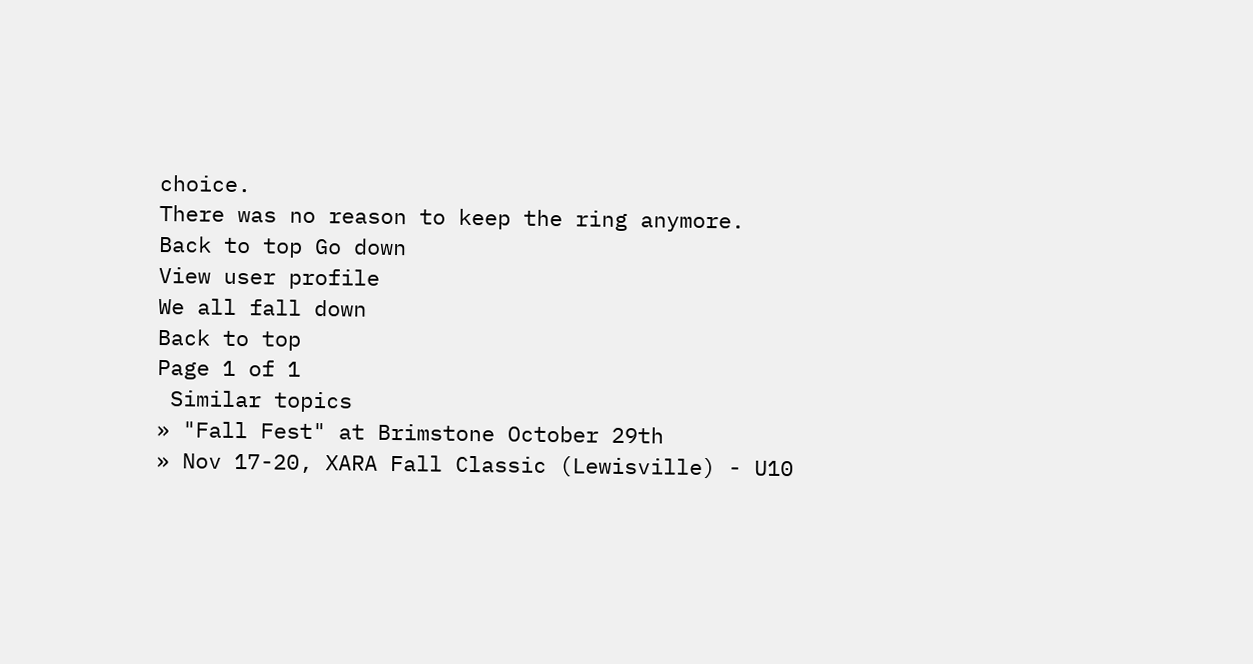choice.
There was no reason to keep the ring anymore.
Back to top Go down
View user profile
We all fall down
Back to top
Page 1 of 1
 Similar topics
» "Fall Fest" at Brimstone October 29th
» Nov 17-20, XARA Fall Classic (Lewisville) - U10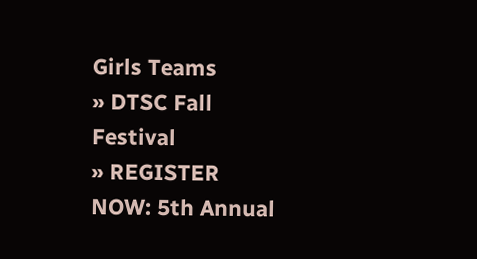Girls Teams
» DTSC Fall Festival
» REGISTER NOW: 5th Annual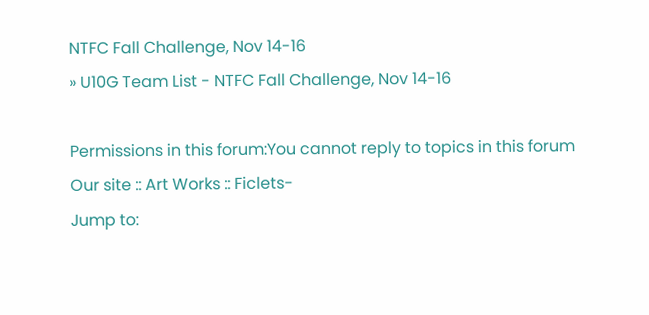NTFC Fall Challenge, Nov 14-16
» U10G Team List - NTFC Fall Challenge, Nov 14-16

Permissions in this forum:You cannot reply to topics in this forum
Our site :: Art Works :: Ficlets-
Jump to: